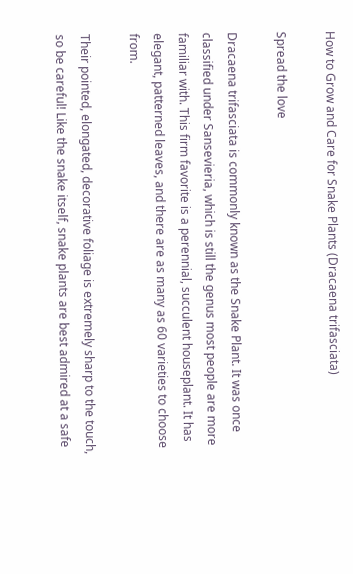How to Grow and Care for Snake Plants (Dracaena trifasciata)

Spread the love

Dracaena trifasciata is commonly known as the Snake Plant. It was once classified under Sansevieria, which is still the genus most people are more familiar with. This firm favorite is a perennial, succulent houseplant. It has elegant, patterned leaves, and there are as many as 60 varieties to choose from.

Their pointed, elongated, decorative foliage is extremely sharp to the touch, so be careful! Like the snake itself, snake plants are best admired at a safe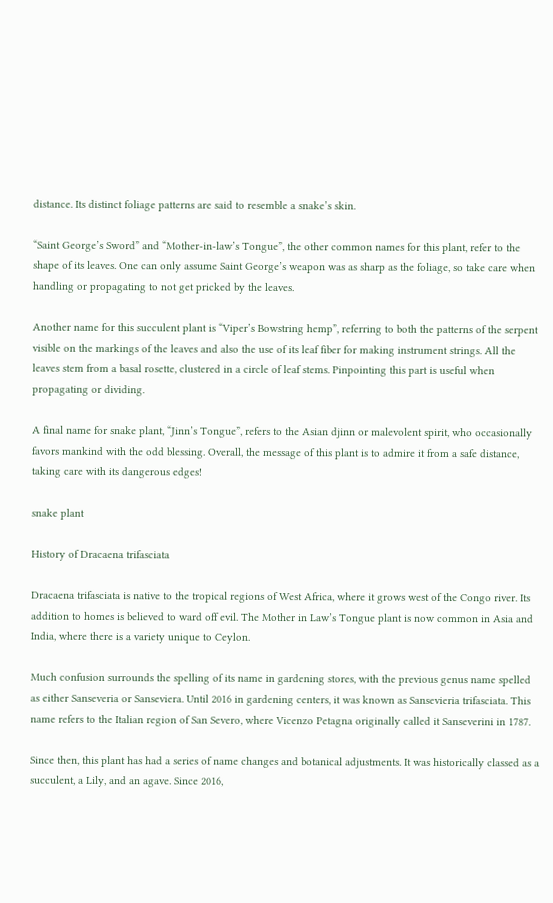distance. Its distinct foliage patterns are said to resemble a snake’s skin.

“Saint George’s Sword” and “Mother-in-law’s Tongue”, the other common names for this plant, refer to the shape of its leaves. One can only assume Saint George’s weapon was as sharp as the foliage, so take care when handling or propagating to not get pricked by the leaves.

Another name for this succulent plant is “Viper’s Bowstring hemp”, referring to both the patterns of the serpent visible on the markings of the leaves and also the use of its leaf fiber for making instrument strings. All the leaves stem from a basal rosette, clustered in a circle of leaf stems. Pinpointing this part is useful when propagating or dividing.

A final name for snake plant, “Jinn’s Tongue”, refers to the Asian djinn or malevolent spirit, who occasionally favors mankind with the odd blessing. Overall, the message of this plant is to admire it from a safe distance, taking care with its dangerous edges!

snake plant

History of Dracaena trifasciata

Dracaena trifasciata is native to the tropical regions of West Africa, where it grows west of the Congo river. Its addition to homes is believed to ward off evil. The Mother in Law’s Tongue plant is now common in Asia and India, where there is a variety unique to Ceylon.

Much confusion surrounds the spelling of its name in gardening stores, with the previous genus name spelled as either Sanseveria or Sanseviera. Until 2016 in gardening centers, it was known as Sansevieria trifasciata. This name refers to the Italian region of San Severo, where Vicenzo Petagna originally called it Sanseverini in 1787.

Since then, this plant has had a series of name changes and botanical adjustments. It was historically classed as a succulent, a Lily, and an agave. Since 2016,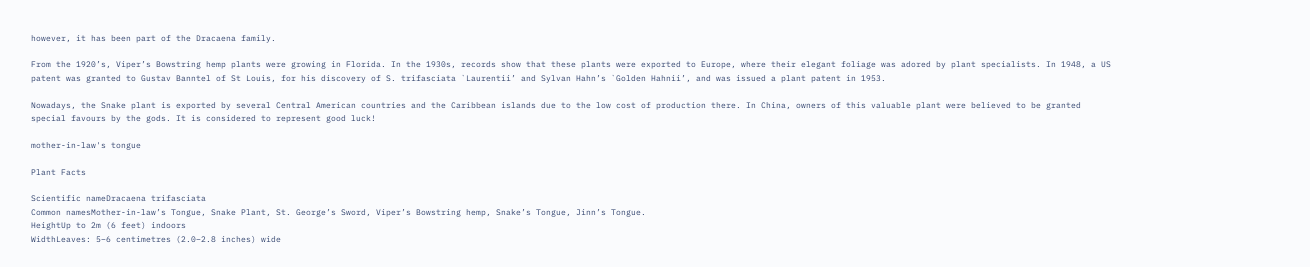however, it has been part of the Dracaena family.

From the 1920’s, Viper’s Bowstring hemp plants were growing in Florida. In the 1930s, records show that these plants were exported to Europe, where their elegant foliage was adored by plant specialists. In 1948, a US patent was granted to Gustav Banntel of St Louis, for his discovery of S. trifasciata `Laurentii’ and Sylvan Hahn’s `Golden Hahnii’, and was issued a plant patent in 1953.

Nowadays, the Snake plant is exported by several Central American countries and the Caribbean islands due to the low cost of production there. In China, owners of this valuable plant were believed to be granted special favours by the gods. It is considered to represent good luck!

mother-in-law's tongue

Plant Facts

Scientific nameDracaena trifasciata
Common namesMother-in-law’s Tongue, Snake Plant, St. George’s Sword, Viper’s Bowstring hemp, Snake’s Tongue, Jinn’s Tongue.
HeightUp to 2m (6 feet) indoors
WidthLeaves: 5–6 centimetres (2.0–2.8 inches) wide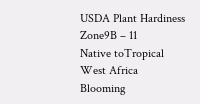USDA Plant Hardiness Zone9B – 11
Native toTropical West Africa
Blooming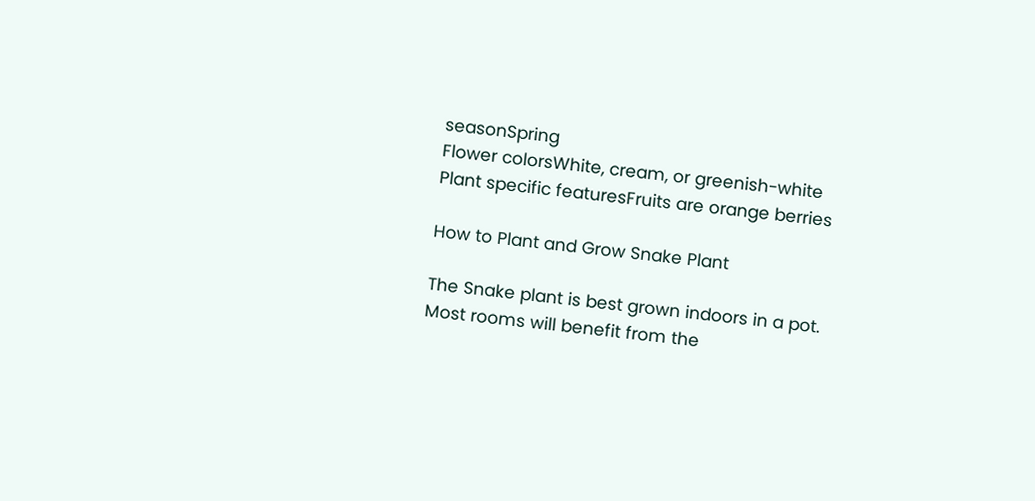seasonSpring
Flower colorsWhite, cream, or greenish-white
Plant specific featuresFruits are orange berries

How to Plant and Grow Snake Plant

The Snake plant is best grown indoors in a pot. Most rooms will benefit from the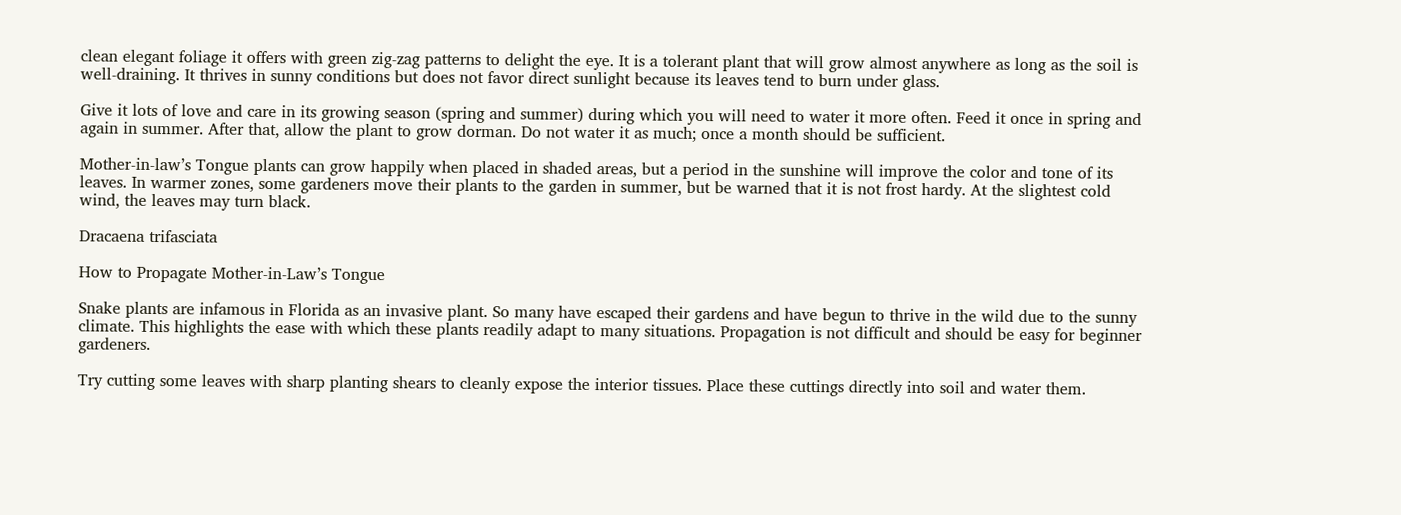clean elegant foliage it offers with green zig-zag patterns to delight the eye. It is a tolerant plant that will grow almost anywhere as long as the soil is well-draining. It thrives in sunny conditions but does not favor direct sunlight because its leaves tend to burn under glass.

Give it lots of love and care in its growing season (spring and summer) during which you will need to water it more often. Feed it once in spring and again in summer. After that, allow the plant to grow dorman. Do not water it as much; once a month should be sufficient.

Mother-in-law’s Tongue plants can grow happily when placed in shaded areas, but a period in the sunshine will improve the color and tone of its leaves. In warmer zones, some gardeners move their plants to the garden in summer, but be warned that it is not frost hardy. At the slightest cold wind, the leaves may turn black.

Dracaena trifasciata

How to Propagate Mother-in-Law’s Tongue

Snake plants are infamous in Florida as an invasive plant. So many have escaped their gardens and have begun to thrive in the wild due to the sunny climate. This highlights the ease with which these plants readily adapt to many situations. Propagation is not difficult and should be easy for beginner gardeners.

Try cutting some leaves with sharp planting shears to cleanly expose the interior tissues. Place these cuttings directly into soil and water them.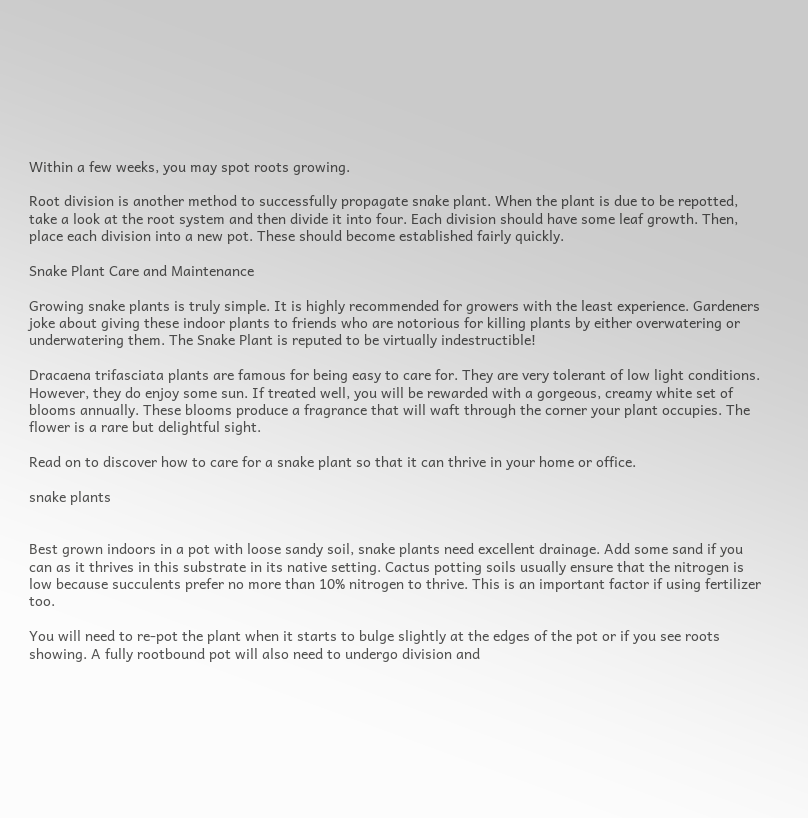Within a few weeks, you may spot roots growing.

Root division is another method to successfully propagate snake plant. When the plant is due to be repotted, take a look at the root system and then divide it into four. Each division should have some leaf growth. Then, place each division into a new pot. These should become established fairly quickly.

Snake Plant Care and Maintenance

Growing snake plants is truly simple. It is highly recommended for growers with the least experience. Gardeners joke about giving these indoor plants to friends who are notorious for killing plants by either overwatering or underwatering them. The Snake Plant is reputed to be virtually indestructible!

Dracaena trifasciata plants are famous for being easy to care for. They are very tolerant of low light conditions. However, they do enjoy some sun. If treated well, you will be rewarded with a gorgeous, creamy white set of blooms annually. These blooms produce a fragrance that will waft through the corner your plant occupies. The flower is a rare but delightful sight.

Read on to discover how to care for a snake plant so that it can thrive in your home or office.

snake plants


Best grown indoors in a pot with loose sandy soil, snake plants need excellent drainage. Add some sand if you can as it thrives in this substrate in its native setting. Cactus potting soils usually ensure that the nitrogen is low because succulents prefer no more than 10% nitrogen to thrive. This is an important factor if using fertilizer too.

You will need to re-pot the plant when it starts to bulge slightly at the edges of the pot or if you see roots showing. A fully rootbound pot will also need to undergo division and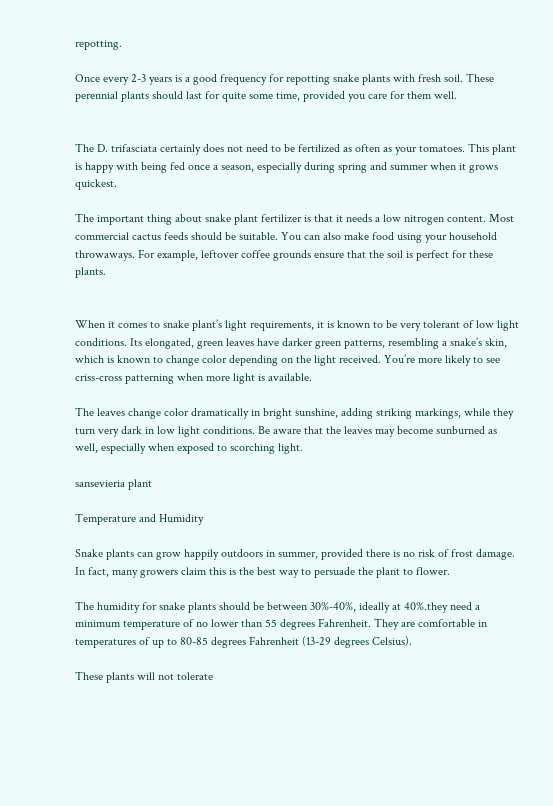repotting.

Once every 2-3 years is a good frequency for repotting snake plants with fresh soil. These perennial plants should last for quite some time, provided you care for them well.


The D. trifasciata certainly does not need to be fertilized as often as your tomatoes. This plant is happy with being fed once a season, especially during spring and summer when it grows quickest.

The important thing about snake plant fertilizer is that it needs a low nitrogen content. Most commercial cactus feeds should be suitable. You can also make food using your household throwaways. For example, leftover coffee grounds ensure that the soil is perfect for these plants.


When it comes to snake plant’s light requirements, it is known to be very tolerant of low light conditions. Its elongated, green leaves have darker green patterns, resembling a snake’s skin, which is known to change color depending on the light received. You’re more likely to see criss-cross patterning when more light is available.

The leaves change color dramatically in bright sunshine, adding striking markings, while they turn very dark in low light conditions. Be aware that the leaves may become sunburned as well, especially when exposed to scorching light.

sansevieria plant

Temperature and Humidity

Snake plants can grow happily outdoors in summer, provided there is no risk of frost damage. In fact, many growers claim this is the best way to persuade the plant to flower.

The humidity for snake plants should be between 30%-40%, ideally at 40%.they need a minimum temperature of no lower than 55 degrees Fahrenheit. They are comfortable in temperatures of up to 80-85 degrees Fahrenheit (13-29 degrees Celsius).

These plants will not tolerate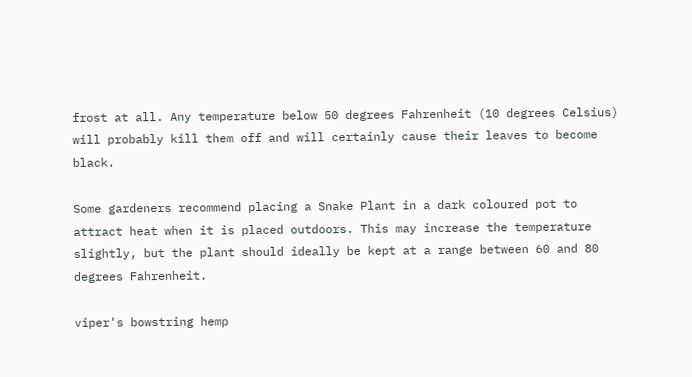frost at all. Any temperature below 50 degrees Fahrenheit (10 degrees Celsius) will probably kill them off and will certainly cause their leaves to become black.

Some gardeners recommend placing a Snake Plant in a dark coloured pot to attract heat when it is placed outdoors. This may increase the temperature slightly, but the plant should ideally be kept at a range between 60 and 80 degrees Fahrenheit.

viper's bowstring hemp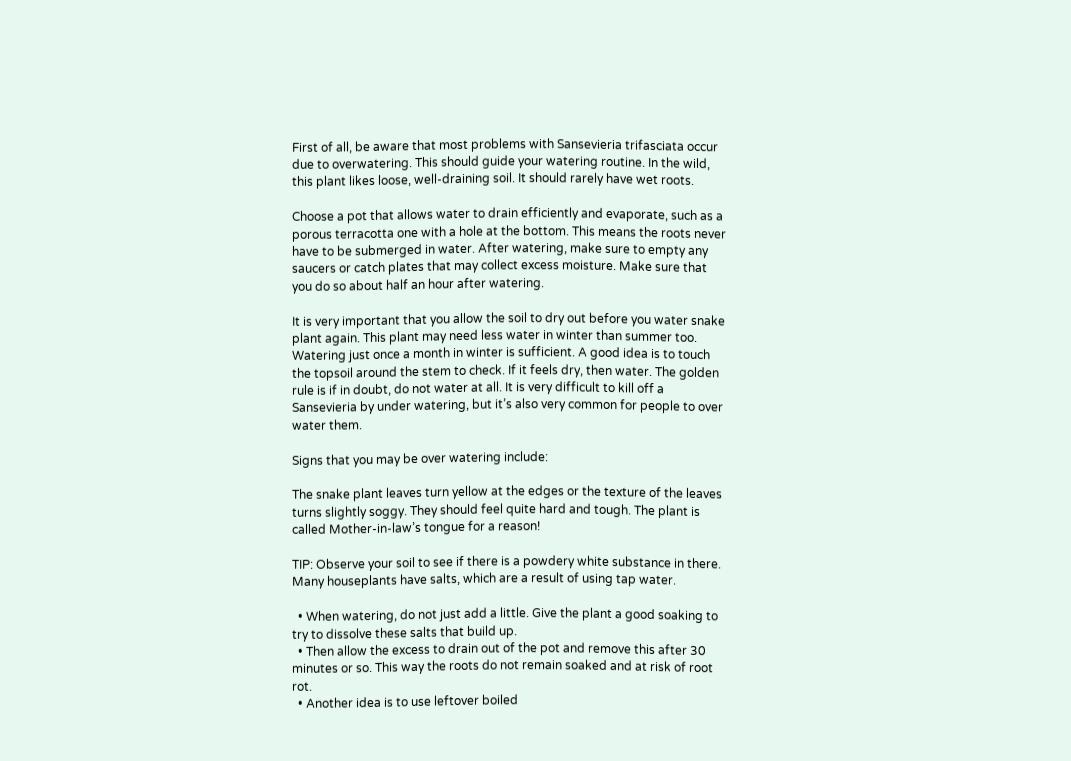First of all, be aware that most problems with Sansevieria trifasciata occur due to overwatering. This should guide your watering routine. In the wild, this plant likes loose, well-draining soil. It should rarely have wet roots.

Choose a pot that allows water to drain efficiently and evaporate, such as a porous terracotta one with a hole at the bottom. This means the roots never have to be submerged in water. After watering, make sure to empty any saucers or catch plates that may collect excess moisture. Make sure that you do so about half an hour after watering.

It is very important that you allow the soil to dry out before you water snake plant again. This plant may need less water in winter than summer too. Watering just once a month in winter is sufficient. A good idea is to touch the topsoil around the stem to check. If it feels dry, then water. The golden rule is if in doubt, do not water at all. It is very difficult to kill off a Sansevieria by under watering, but it’s also very common for people to over water them.

Signs that you may be over watering include:

The snake plant leaves turn yellow at the edges or the texture of the leaves turns slightly soggy. They should feel quite hard and tough. The plant is called Mother-in-law’s tongue for a reason!

TIP: Observe your soil to see if there is a powdery white substance in there. Many houseplants have salts, which are a result of using tap water.

  • When watering, do not just add a little. Give the plant a good soaking to try to dissolve these salts that build up.
  • Then allow the excess to drain out of the pot and remove this after 30 minutes or so. This way the roots do not remain soaked and at risk of root rot.
  • Another idea is to use leftover boiled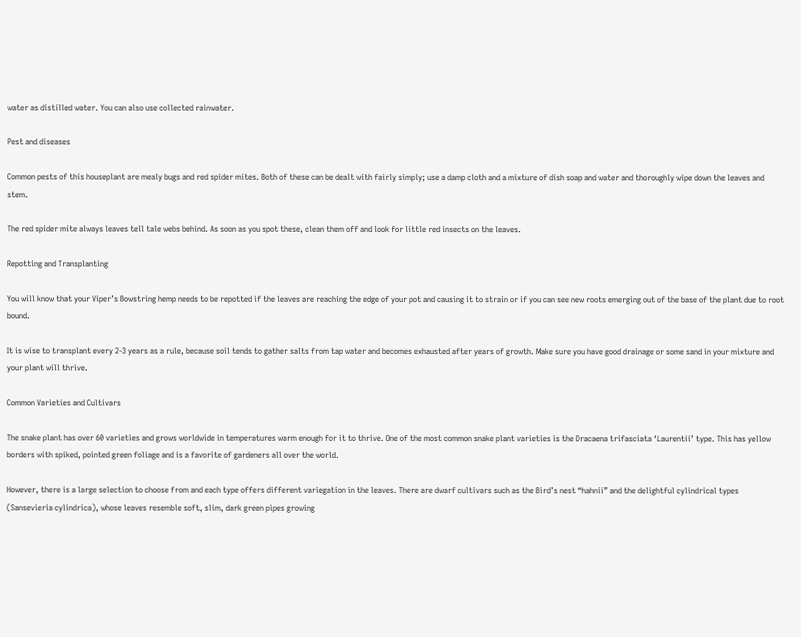water as distilled water. You can also use collected rainwater.

Pest and diseases

Common pests of this houseplant are mealy bugs and red spider mites. Both of these can be dealt with fairly simply; use a damp cloth and a mixture of dish soap and water and thoroughly wipe down the leaves and stem.

The red spider mite always leaves tell tale webs behind. As soon as you spot these, clean them off and look for little red insects on the leaves.

Repotting and Transplanting

You will know that your Viper’s Bowstring hemp needs to be repotted if the leaves are reaching the edge of your pot and causing it to strain or if you can see new roots emerging out of the base of the plant due to root bound.

It is wise to transplant every 2-3 years as a rule, because soil tends to gather salts from tap water and becomes exhausted after years of growth. Make sure you have good drainage or some sand in your mixture and your plant will thrive.

Common Varieties and Cultivars

The snake plant has over 60 varieties and grows worldwide in temperatures warm enough for it to thrive. One of the most common snake plant varieties is the Dracaena trifasciata ‘Laurentii’ type. This has yellow borders with spiked, pointed green foliage and is a favorite of gardeners all over the world.

However, there is a large selection to choose from and each type offers different variegation in the leaves. There are dwarf cultivars such as the Bird’s nest “hahnii” and the delightful cylindrical types (Sansevieria cylindrica), whose leaves resemble soft, slim, dark green pipes growing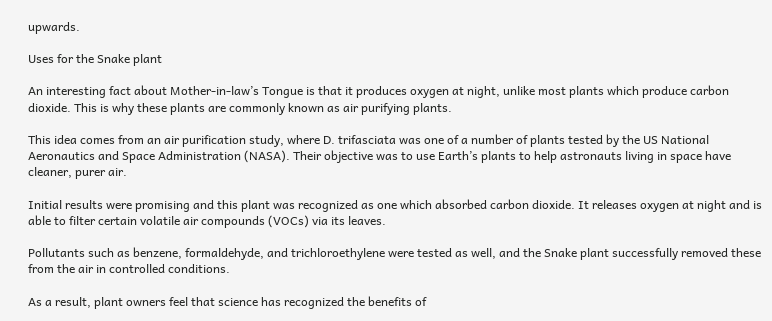upwards.

Uses for the Snake plant

An interesting fact about Mother-in-law’s Tongue is that it produces oxygen at night, unlike most plants which produce carbon dioxide. This is why these plants are commonly known as air purifying plants.

This idea comes from an air purification study, where D. trifasciata was one of a number of plants tested by the US National Aeronautics and Space Administration (NASA). Their objective was to use Earth’s plants to help astronauts living in space have cleaner, purer air.

Initial results were promising and this plant was recognized as one which absorbed carbon dioxide. It releases oxygen at night and is able to filter certain volatile air compounds (VOCs) via its leaves.

Pollutants such as benzene, formaldehyde, and trichloroethylene were tested as well, and the Snake plant successfully removed these from the air in controlled conditions.

As a result, plant owners feel that science has recognized the benefits of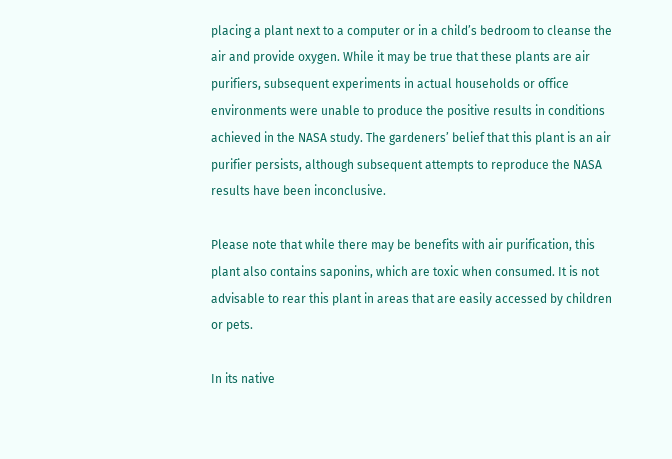placing a plant next to a computer or in a child’s bedroom to cleanse the air and provide oxygen. While it may be true that these plants are air purifiers, subsequent experiments in actual households or office environments were unable to produce the positive results in conditions achieved in the NASA study. The gardeners’ belief that this plant is an air purifier persists, although subsequent attempts to reproduce the NASA results have been inconclusive.

Please note that while there may be benefits with air purification, this plant also contains saponins, which are toxic when consumed. It is not advisable to rear this plant in areas that are easily accessed by children or pets.

In its native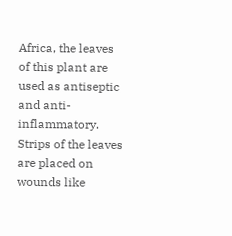Africa, the leaves of this plant are used as antiseptic and anti-inflammatory. Strips of the leaves are placed on wounds like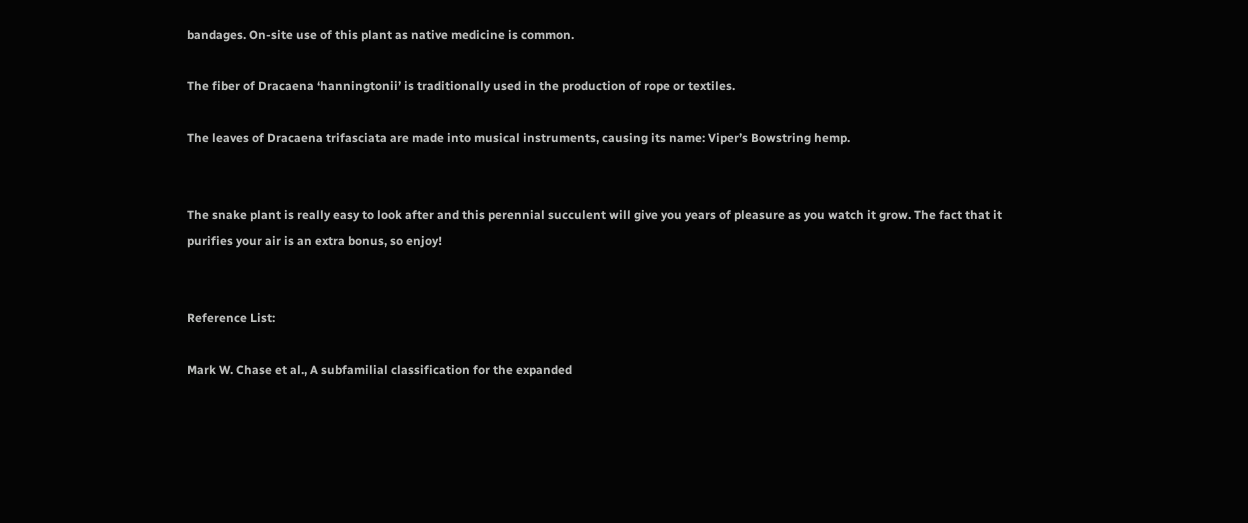bandages. On-site use of this plant as native medicine is common.

The fiber of Dracaena ‘hanningtonii’ is traditionally used in the production of rope or textiles.

The leaves of Dracaena trifasciata are made into musical instruments, causing its name: Viper’s Bowstring hemp.


The snake plant is really easy to look after and this perennial succulent will give you years of pleasure as you watch it grow. The fact that it purifies your air is an extra bonus, so enjoy!


Reference List:

Mark W. Chase et al., A subfamilial classification for the expanded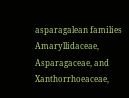asparagalean families Amaryllidaceae, Asparagaceae, and Xanthorrhoeaceae,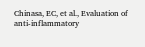Chinasa, EC, et al., Evaluation of anti-inflammatory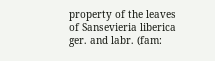property of the leaves of Sansevieria liberica ger. and labr. (fam: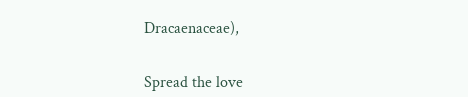Dracaenaceae),


Spread the love